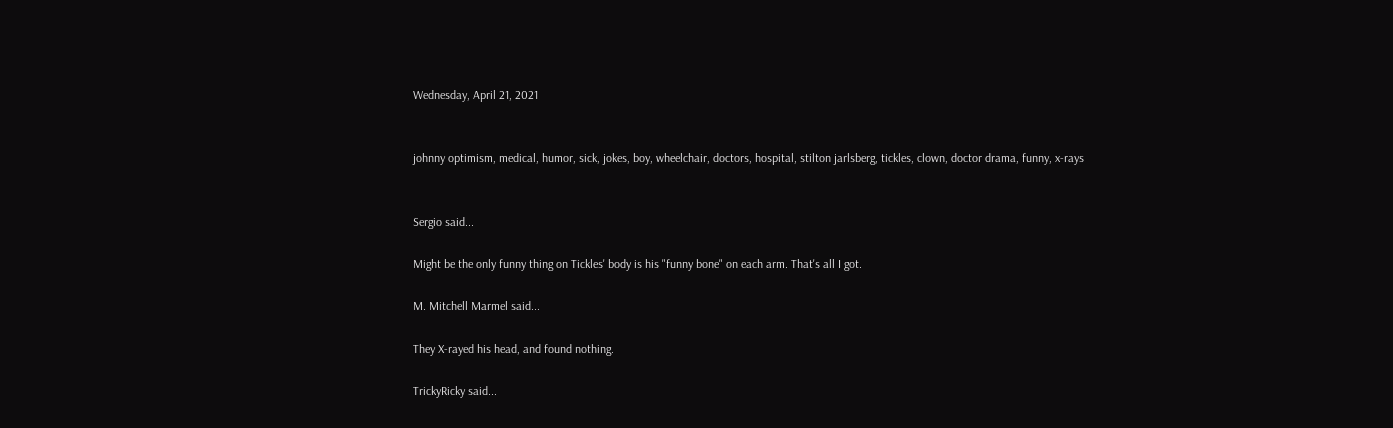Wednesday, April 21, 2021


johnny optimism, medical, humor, sick, jokes, boy, wheelchair, doctors, hospital, stilton jarlsberg, tickles, clown, doctor drama, funny, x-rays


Sergio said...

Might be the only funny thing on Tickles' body is his "funny bone" on each arm. That's all I got.

M. Mitchell Marmel said...

They X-rayed his head, and found nothing.

TrickyRicky said...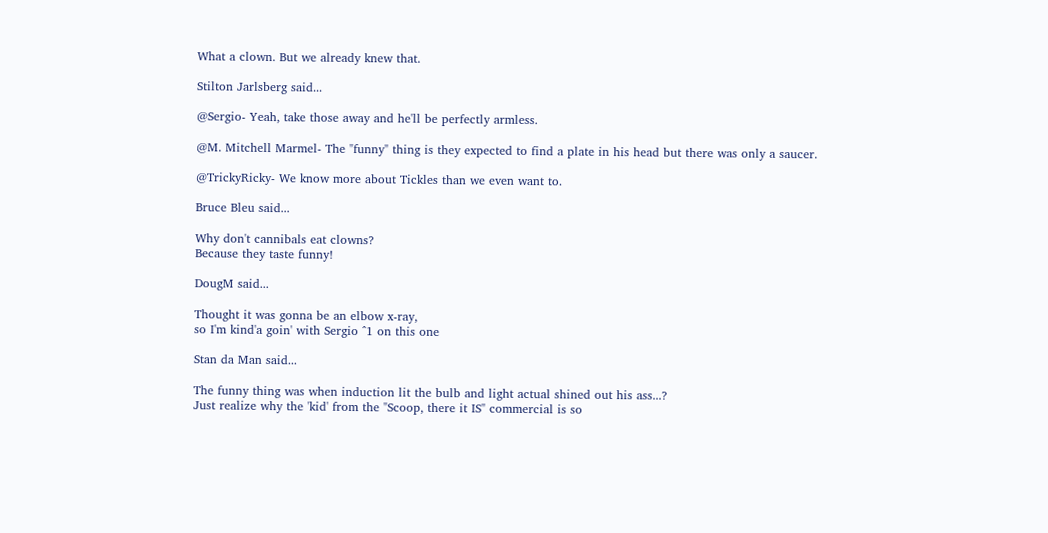What a clown. But we already knew that.

Stilton Jarlsberg said...

@Sergio- Yeah, take those away and he'll be perfectly armless.

@M. Mitchell Marmel- The "funny" thing is they expected to find a plate in his head but there was only a saucer.

@TrickyRicky- We know more about Tickles than we even want to.

Bruce Bleu said...

Why don't cannibals eat clowns?
Because they taste funny!

DougM said...

Thought it was gonna be an elbow x-ray,
so I'm kind'a goin' with Sergio ^1 on this one

Stan da Man said...

The funny thing was when induction lit the bulb and light actual shined out his ass...?
Just realize why the 'kid' from the "Scoop, there it IS" commercial is so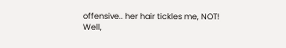offensive.. her hair tickles me, NOT!
Well,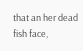that an her dead fish face,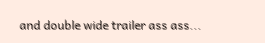and double wide trailer ass ass...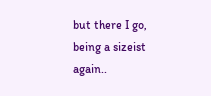but there I go, being a sizeist again..